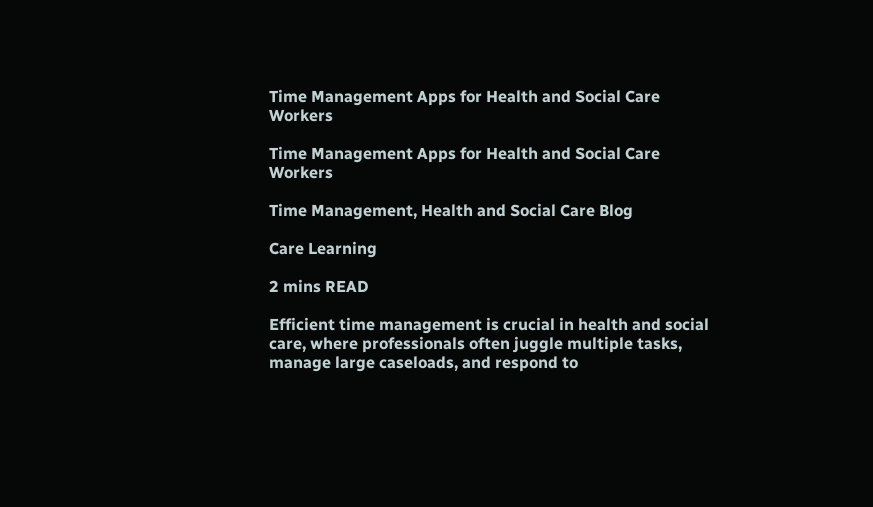Time Management Apps for Health and Social Care Workers

Time Management Apps for Health and Social Care Workers

Time Management, Health and Social Care Blog

Care Learning

2 mins READ

Efficient time management is crucial in health and social care, where professionals often juggle multiple tasks, manage large caseloads, and respond to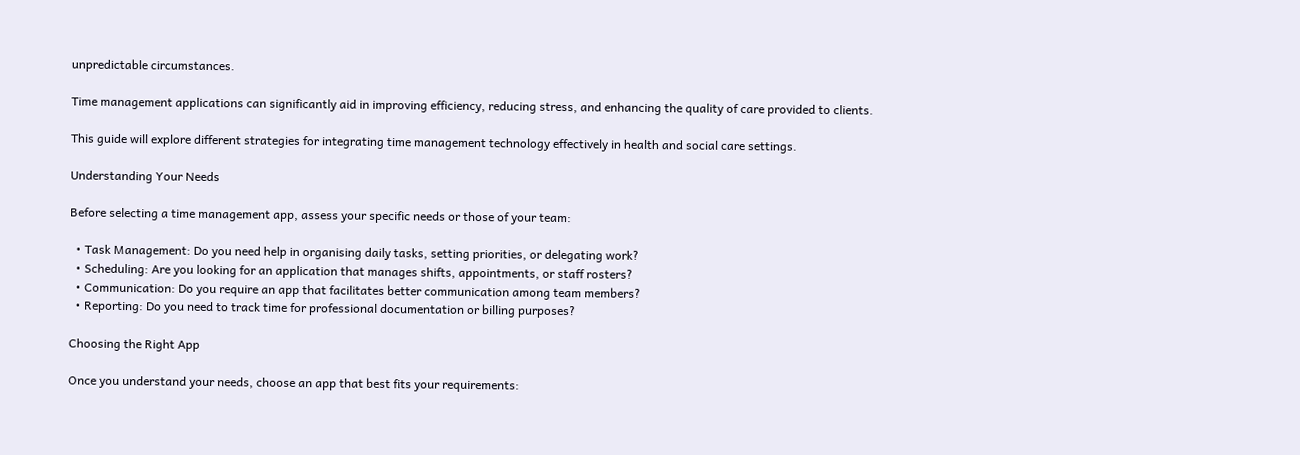unpredictable circumstances.

Time management applications can significantly aid in improving efficiency, reducing stress, and enhancing the quality of care provided to clients.

This guide will explore different strategies for integrating time management technology effectively in health and social care settings.

Understanding Your Needs

Before selecting a time management app, assess your specific needs or those of your team:

  • Task Management: Do you need help in organising daily tasks, setting priorities, or delegating work?
  • Scheduling: Are you looking for an application that manages shifts, appointments, or staff rosters?
  • Communication: Do you require an app that facilitates better communication among team members?
  • Reporting: Do you need to track time for professional documentation or billing purposes?

Choosing the Right App

Once you understand your needs, choose an app that best fits your requirements: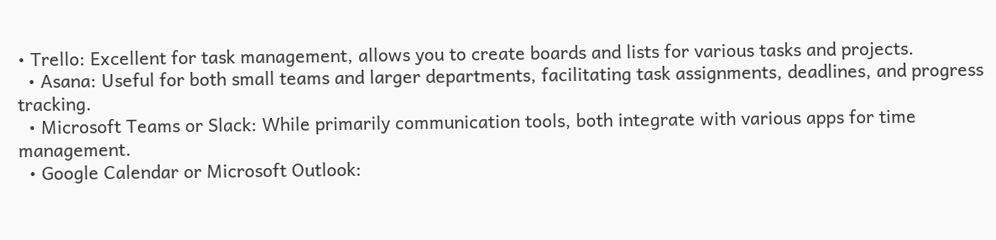• Trello: Excellent for task management, allows you to create boards and lists for various tasks and projects.
  • Asana: Useful for both small teams and larger departments, facilitating task assignments, deadlines, and progress tracking.
  • Microsoft Teams or Slack: While primarily communication tools, both integrate with various apps for time management.
  • Google Calendar or Microsoft Outlook: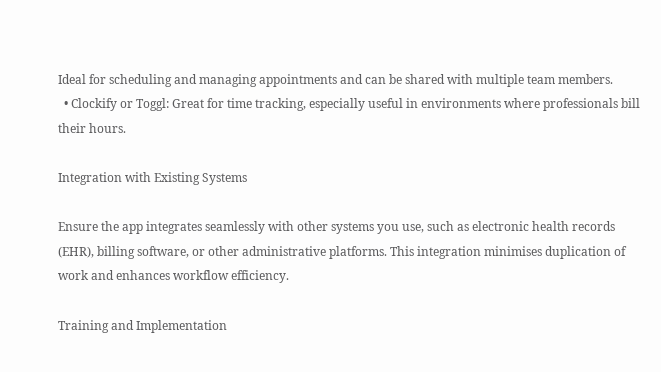Ideal for scheduling and managing appointments and can be shared with multiple team members.
  • Clockify or Toggl: Great for time tracking, especially useful in environments where professionals bill their hours.

Integration with Existing Systems

Ensure the app integrates seamlessly with other systems you use, such as electronic health records (EHR), billing software, or other administrative platforms. This integration minimises duplication of work and enhances workflow efficiency.

Training and Implementation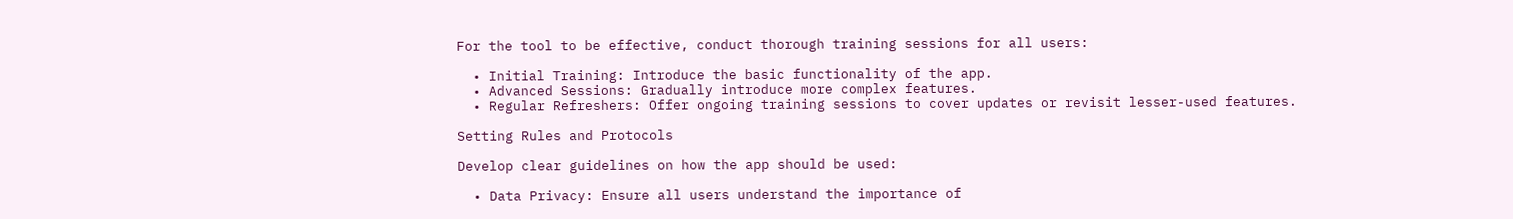For the tool to be effective, conduct thorough training sessions for all users:

  • Initial Training: Introduce the basic functionality of the app.
  • Advanced Sessions: Gradually introduce more complex features.
  • Regular Refreshers: Offer ongoing training sessions to cover updates or revisit lesser-used features.

Setting Rules and Protocols

Develop clear guidelines on how the app should be used:

  • Data Privacy: Ensure all users understand the importance of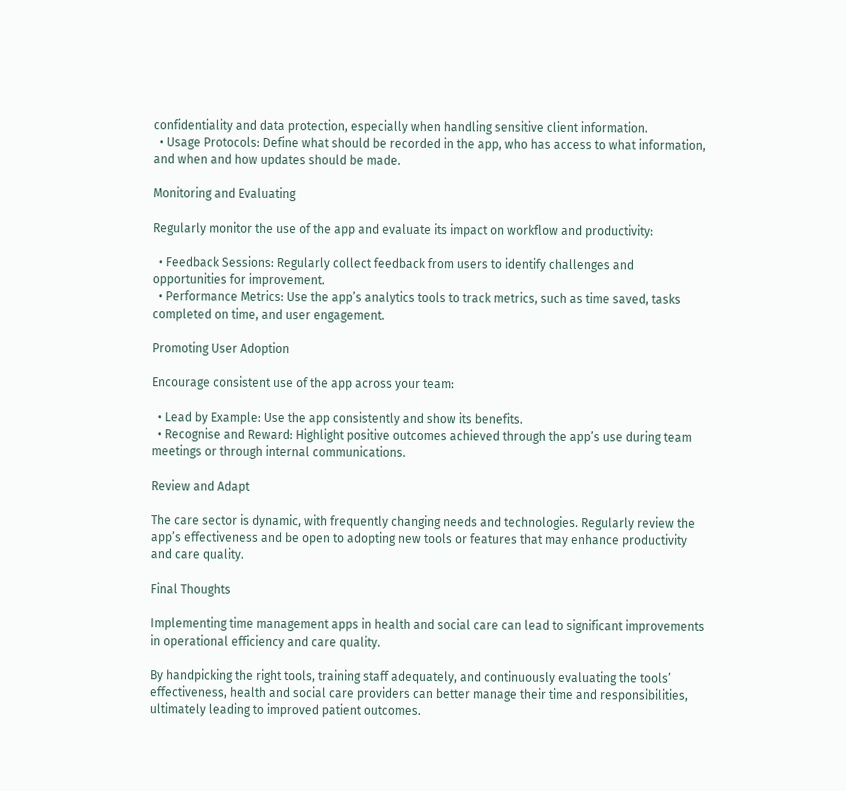confidentiality and data protection, especially when handling sensitive client information.
  • Usage Protocols: Define what should be recorded in the app, who has access to what information, and when and how updates should be made.

Monitoring and Evaluating

Regularly monitor the use of the app and evaluate its impact on workflow and productivity:

  • Feedback Sessions: Regularly collect feedback from users to identify challenges and opportunities for improvement.
  • Performance Metrics: Use the app’s analytics tools to track metrics, such as time saved, tasks completed on time, and user engagement.

Promoting User Adoption

Encourage consistent use of the app across your team:

  • Lead by Example: Use the app consistently and show its benefits.
  • Recognise and Reward: Highlight positive outcomes achieved through the app’s use during team meetings or through internal communications.

Review and Adapt

The care sector is dynamic, with frequently changing needs and technologies. Regularly review the app’s effectiveness and be open to adopting new tools or features that may enhance productivity and care quality.

Final Thoughts

Implementing time management apps in health and social care can lead to significant improvements in operational efficiency and care quality.

By handpicking the right tools, training staff adequately, and continuously evaluating the tools’ effectiveness, health and social care providers can better manage their time and responsibilities, ultimately leading to improved patient outcomes.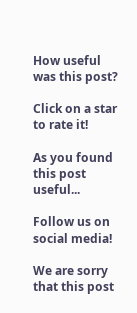How useful was this post?

Click on a star to rate it!

As you found this post useful...

Follow us on social media!

We are sorry that this post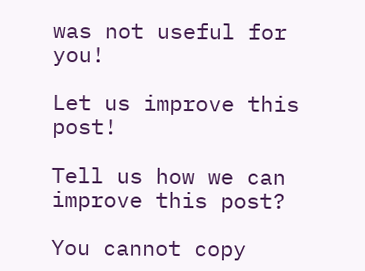was not useful for you!

Let us improve this post!

Tell us how we can improve this post?

You cannot copy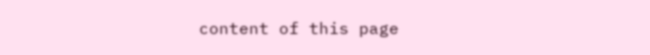content of this page